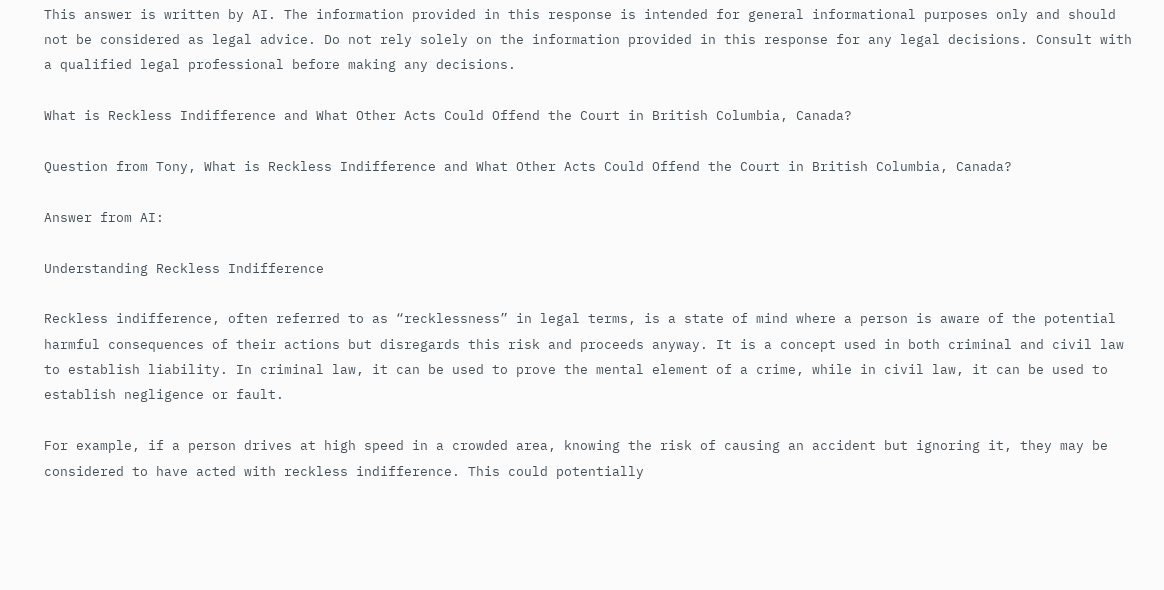This answer is written by AI. The information provided in this response is intended for general informational purposes only and should not be considered as legal advice. Do not rely solely on the information provided in this response for any legal decisions. Consult with a qualified legal professional before making any decisions.

What is Reckless Indifference and What Other Acts Could Offend the Court in British Columbia, Canada?

Question from Tony, What is Reckless Indifference and What Other Acts Could Offend the Court in British Columbia, Canada?

Answer from AI:

Understanding Reckless Indifference

Reckless indifference, often referred to as “recklessness” in legal terms, is a state of mind where a person is aware of the potential harmful consequences of their actions but disregards this risk and proceeds anyway. It is a concept used in both criminal and civil law to establish liability. In criminal law, it can be used to prove the mental element of a crime, while in civil law, it can be used to establish negligence or fault.

For example, if a person drives at high speed in a crowded area, knowing the risk of causing an accident but ignoring it, they may be considered to have acted with reckless indifference. This could potentially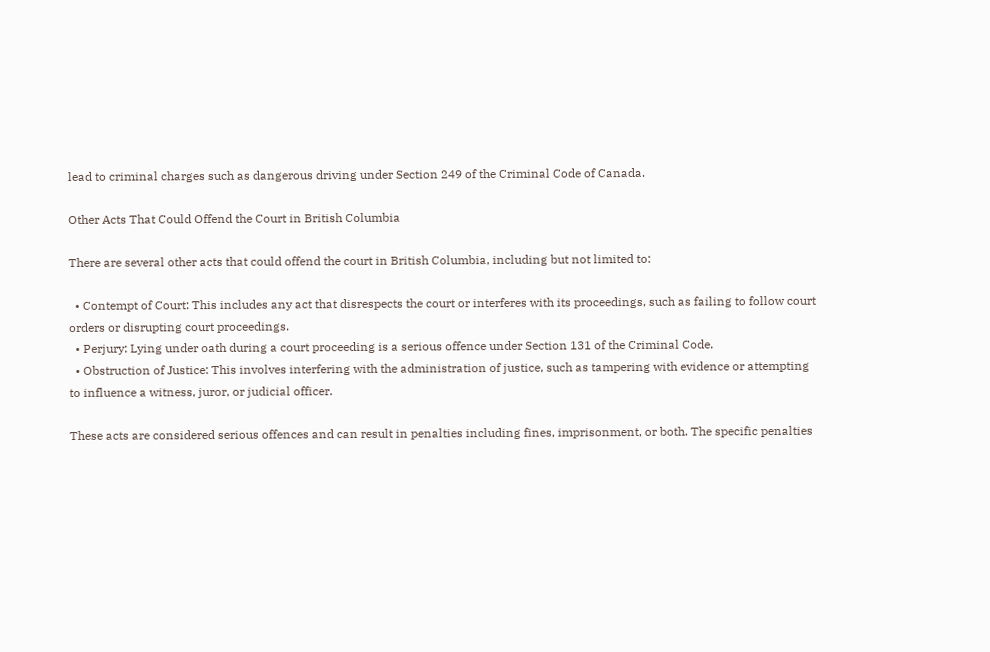lead to criminal charges such as dangerous driving under Section 249 of the Criminal Code of Canada.

Other Acts That Could Offend the Court in British Columbia

There are several other acts that could offend the court in British Columbia, including but not limited to:

  • Contempt of Court: This includes any act that disrespects the court or interferes with its proceedings, such as failing to follow court orders or disrupting court proceedings.
  • Perjury: Lying under oath during a court proceeding is a serious offence under Section 131 of the Criminal Code.
  • Obstruction of Justice: This involves interfering with the administration of justice, such as tampering with evidence or attempting to influence a witness, juror, or judicial officer.

These acts are considered serious offences and can result in penalties including fines, imprisonment, or both. The specific penalties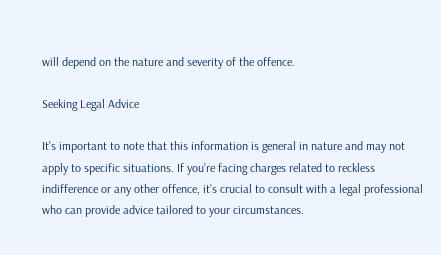will depend on the nature and severity of the offence.

Seeking Legal Advice

It’s important to note that this information is general in nature and may not apply to specific situations. If you’re facing charges related to reckless indifference or any other offence, it’s crucial to consult with a legal professional who can provide advice tailored to your circumstances.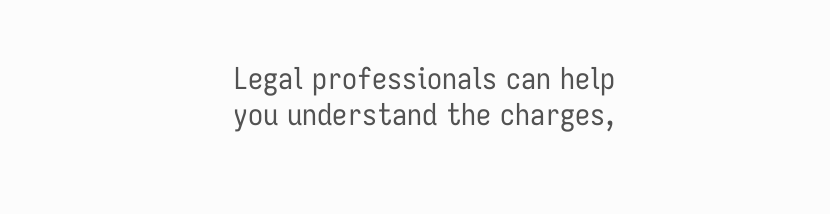Legal professionals can help you understand the charges,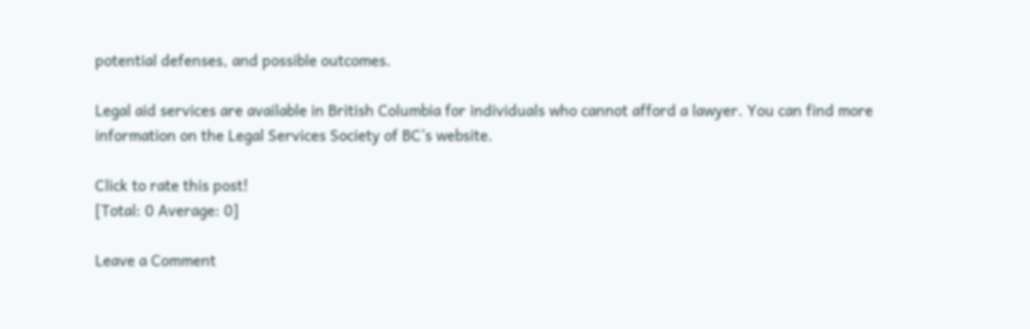potential defenses, and possible outcomes.

Legal aid services are available in British Columbia for individuals who cannot afford a lawyer. You can find more information on the Legal Services Society of BC’s website.

Click to rate this post!
[Total: 0 Average: 0]

Leave a Comment